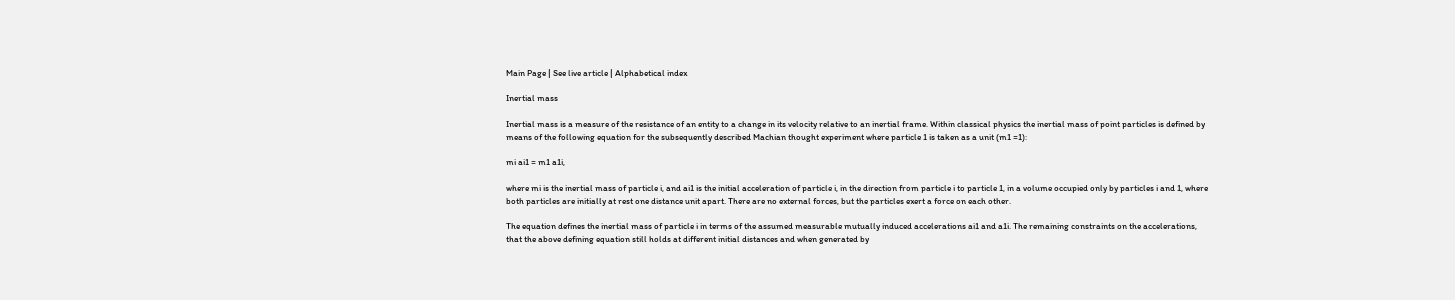Main Page | See live article | Alphabetical index

Inertial mass

Inertial mass is a measure of the resistance of an entity to a change in its velocity relative to an inertial frame. Within classical physics the inertial mass of point particles is defined by means of the following equation for the subsequently described Machian thought experiment where particle 1 is taken as a unit (m1 =1):

mi ai1 = m1 a1i,

where mi is the inertial mass of particle i, and ai1 is the initial acceleration of particle i, in the direction from particle i to particle 1, in a volume occupied only by particles i and 1, where both particles are initially at rest one distance unit apart. There are no external forces, but the particles exert a force on each other.

The equation defines the inertial mass of particle i in terms of the assumed measurable mutually induced accelerations ai1 and a1i. The remaining constraints on the accelerations, that the above defining equation still holds at different initial distances and when generated by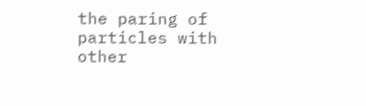the paring of particles with other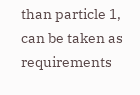than particle 1, can be taken as requirements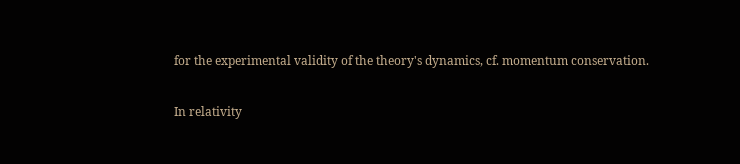for the experimental validity of the theory's dynamics, cf. momentum conservation.

In relativity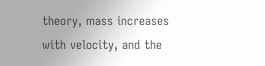theory, mass increases with velocity, and the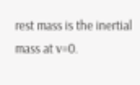rest mass is the inertial mass at v=0.